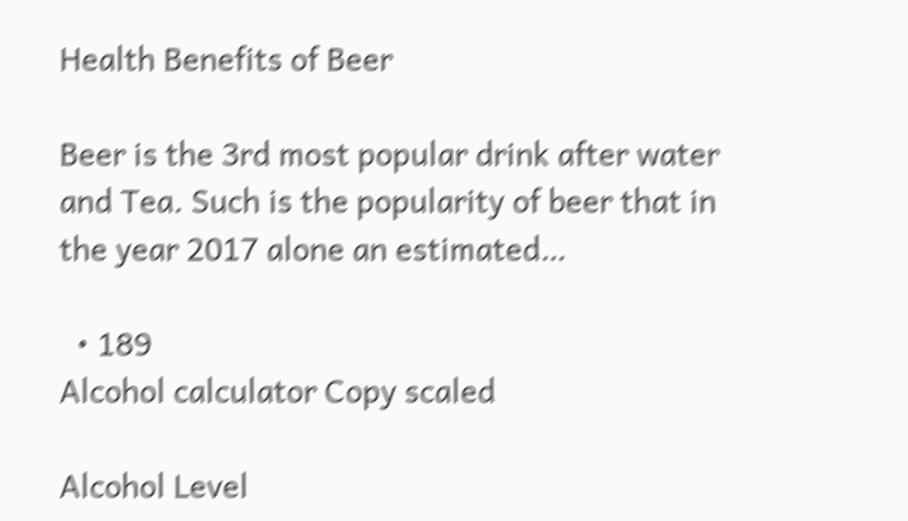Health Benefits of Beer

Beer is the 3rd most popular drink after water and Tea. Such is the popularity of beer that in the year 2017 alone an estimated…

  • 189
Alcohol calculator Copy scaled

Alcohol Level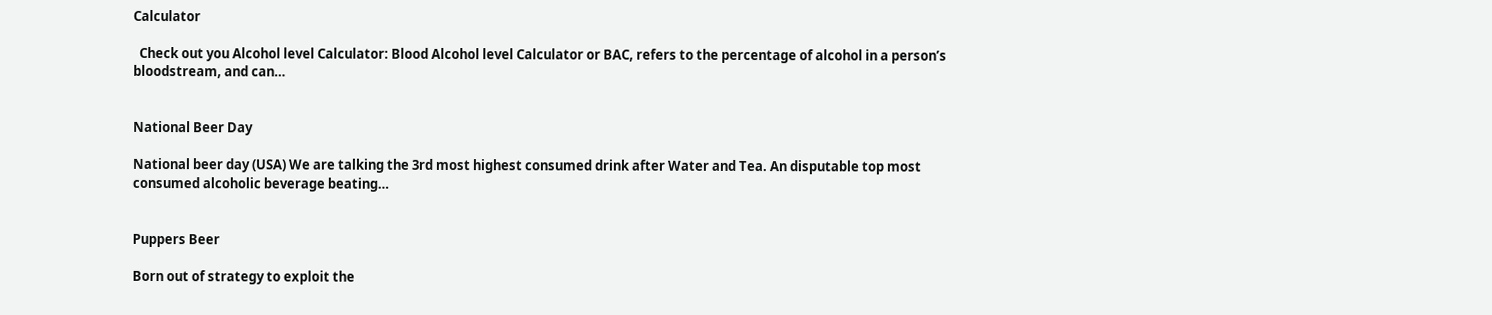Calculator

  Check out you Alcohol level Calculator: Blood Alcohol level Calculator or BAC, refers to the percentage of alcohol in a person’s bloodstream, and can…


National Beer Day

National beer day (USA) We are talking the 3rd most highest consumed drink after Water and Tea. An disputable top most consumed alcoholic beverage beating…


Puppers Beer

Born out of strategy to exploit the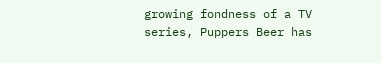growing fondness of a TV series, Puppers Beer has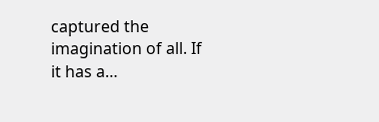captured the imagination of all. If it has a…